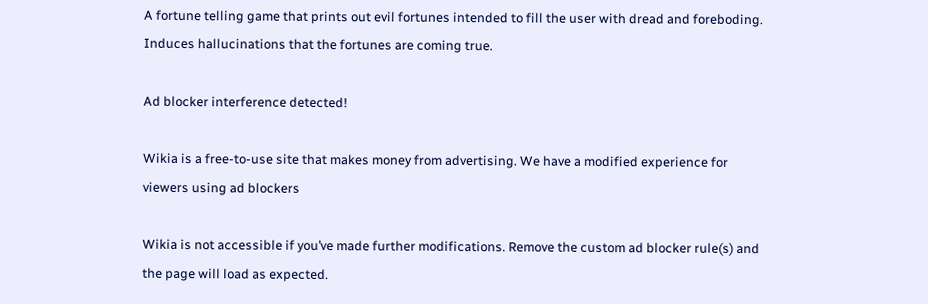A fortune telling game that prints out evil fortunes intended to fill the user with dread and foreboding. Induces hallucinations that the fortunes are coming true.

Ad blocker interference detected!

Wikia is a free-to-use site that makes money from advertising. We have a modified experience for viewers using ad blockers

Wikia is not accessible if you’ve made further modifications. Remove the custom ad blocker rule(s) and the page will load as expected.